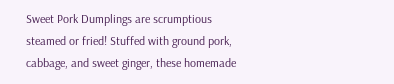Sweet Pork Dumplings are scrumptious steamed or fried! Stuffed with ground pork, cabbage, and sweet ginger, these homemade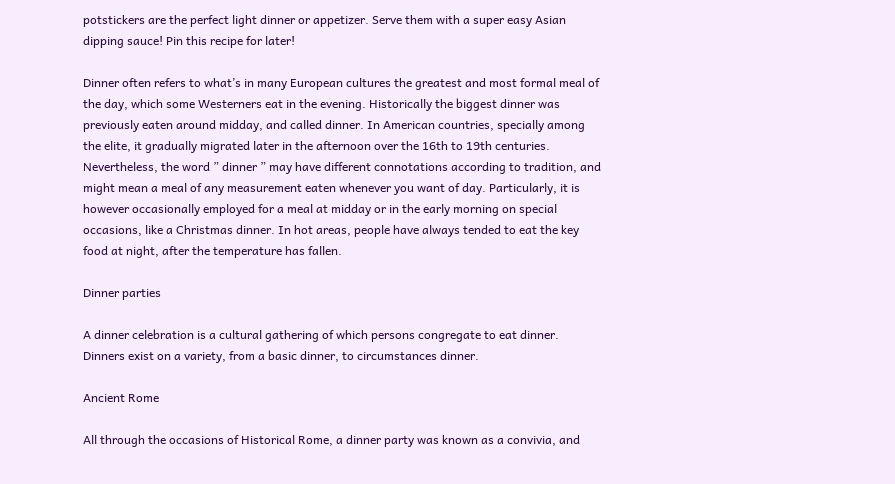potstickers are the perfect light dinner or appetizer. Serve them with a super easy Asian dipping sauce! Pin this recipe for later!

Dinner often refers to what’s in many European cultures the greatest and most formal meal of the day, which some Westerners eat in the evening. Historically the biggest dinner was previously eaten around midday, and called dinner. In American countries, specially among the elite, it gradually migrated later in the afternoon over the 16th to 19th centuries. Nevertheless, the word ” dinner ” may have different connotations according to tradition, and might mean a meal of any measurement eaten whenever you want of day. Particularly, it is however occasionally employed for a meal at midday or in the early morning on special occasions, like a Christmas dinner. In hot areas, people have always tended to eat the key food at night, after the temperature has fallen.

Dinner parties

A dinner celebration is a cultural gathering of which persons congregate to eat dinner. Dinners exist on a variety, from a basic dinner, to circumstances dinner.

Ancient Rome

All through the occasions of Historical Rome, a dinner party was known as a convivia, and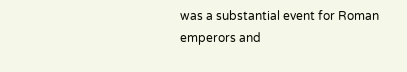was a substantial event for Roman emperors and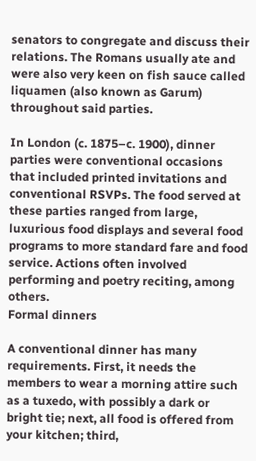senators to congregate and discuss their relations. The Romans usually ate and were also very keen on fish sauce called liquamen (also known as Garum) throughout said parties.

In London (c. 1875–c. 1900), dinner parties were conventional occasions that included printed invitations and conventional RSVPs. The food served at these parties ranged from large, luxurious food displays and several food programs to more standard fare and food service. Actions often involved performing and poetry reciting, among others.
Formal dinners

A conventional dinner has many requirements. First, it needs the members to wear a morning attire such as a tuxedo, with possibly a dark or bright tie; next, all food is offered from your kitchen; third,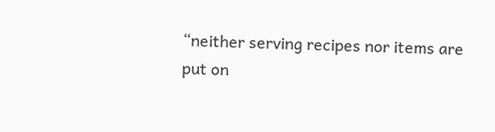“neither serving recipes nor items are put on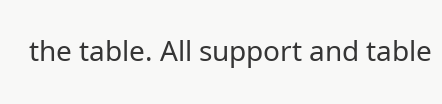the table. All support and table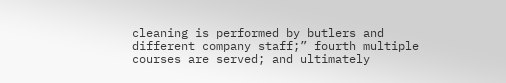cleaning is performed by butlers and different company staff;” fourth multiple courses are served; and ultimately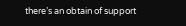there’s an obtain of support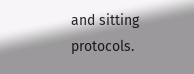and sitting protocols.